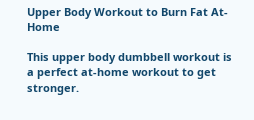Upper Body Workout to Burn Fat At-Home

This upper body dumbbell workout is a perfect at-home workout to get stronger.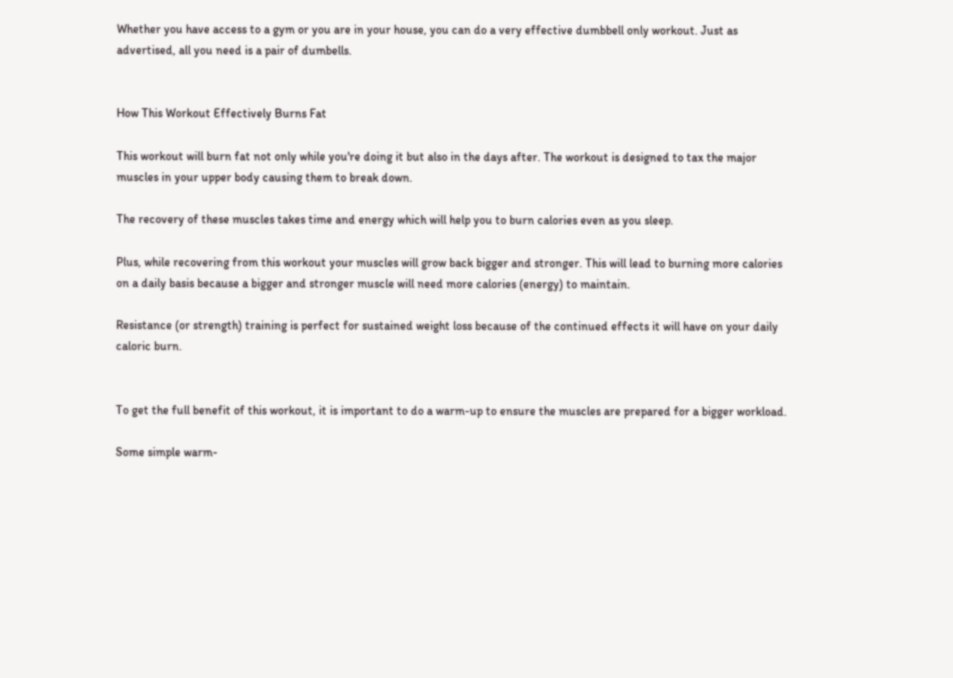Whether you have access to a gym or you are in your house, you can do a very effective dumbbell only workout. Just as advertised, all you need is a pair of dumbells.


How This Workout Effectively Burns Fat

This workout will burn fat not only while you're doing it but also in the days after. The workout is designed to tax the major muscles in your upper body causing them to break down.

The recovery of these muscles takes time and energy which will help you to burn calories even as you sleep.

Plus, while recovering from this workout your muscles will grow back bigger and stronger. This will lead to burning more calories on a daily basis because a bigger and stronger muscle will need more calories (energy) to maintain.

Resistance (or strength) training is perfect for sustained weight loss because of the continued effects it will have on your daily caloric burn.


To get the full benefit of this workout, it is important to do a warm-up to ensure the muscles are prepared for a bigger workload.

Some simple warm-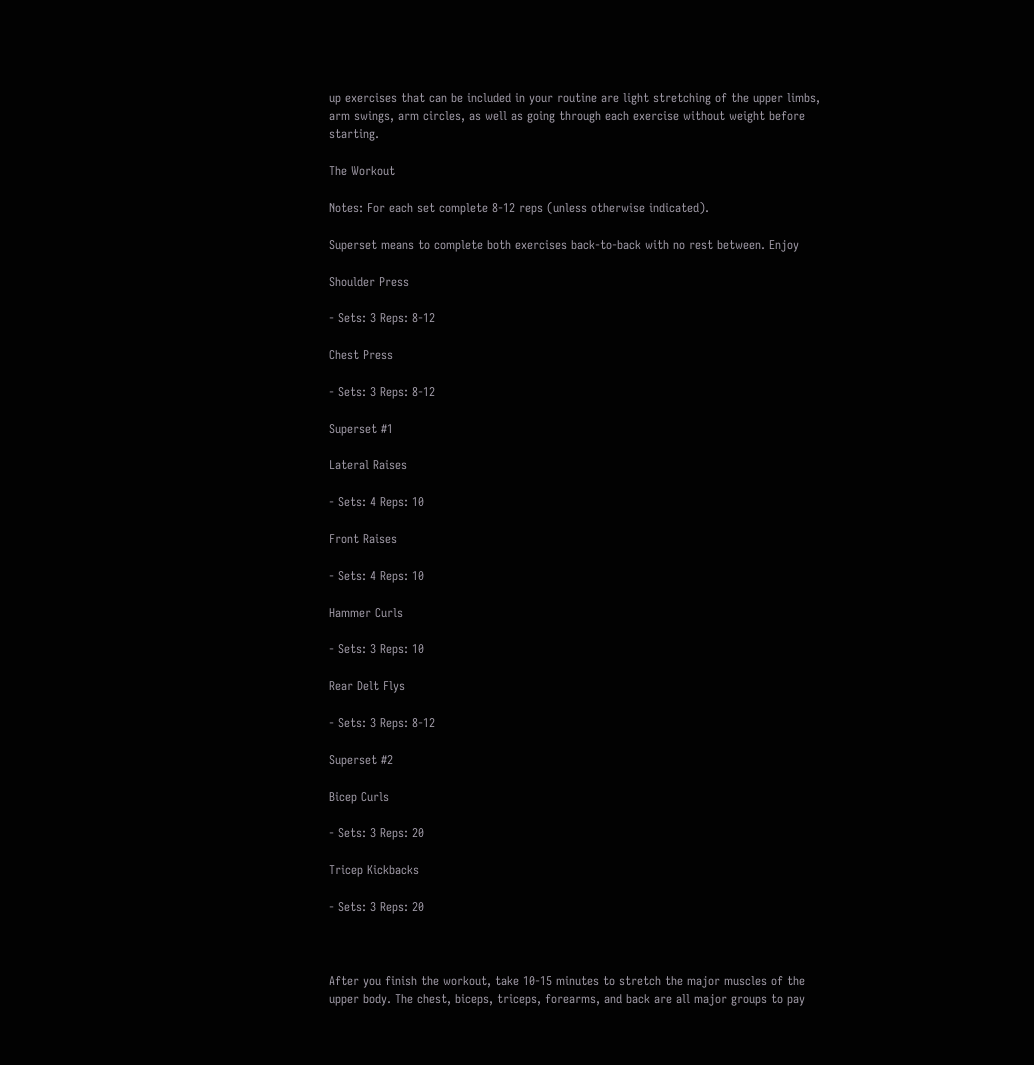up exercises that can be included in your routine are light stretching of the upper limbs, arm swings, arm circles, as well as going through each exercise without weight before starting.

The Workout

Notes: For each set complete 8-12 reps (unless otherwise indicated).

Superset means to complete both exercises back-to-back with no rest between. Enjoy

Shoulder Press

- Sets: 3 Reps: 8-12

Chest Press

- Sets: 3 Reps: 8-12

Superset #1

Lateral Raises

- Sets: 4 Reps: 10

Front Raises

- Sets: 4 Reps: 10

Hammer Curls

- Sets: 3 Reps: 10

Rear Delt Flys

- Sets: 3 Reps: 8-12

Superset #2

Bicep Curls

- Sets: 3 Reps: 20

Tricep Kickbacks

- Sets: 3 Reps: 20



After you finish the workout, take 10-15 minutes to stretch the major muscles of the upper body. The chest, biceps, triceps, forearms, and back are all major groups to pay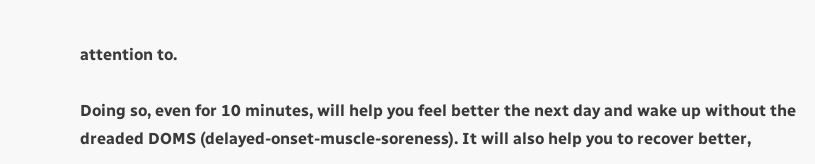attention to.

Doing so, even for 10 minutes, will help you feel better the next day and wake up without the dreaded DOMS (delayed-onset-muscle-soreness). It will also help you to recover better,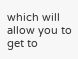which will allow you to get to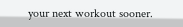your next workout sooner.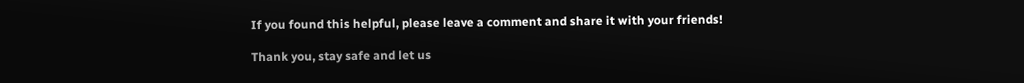If you found this helpful, please leave a comment and share it with your friends!

Thank you, stay safe and let us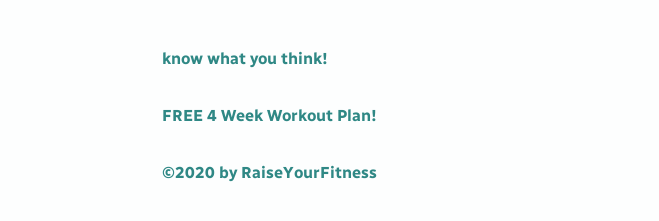know what you think!

FREE 4 Week Workout Plan!

©2020 by RaiseYourFitness